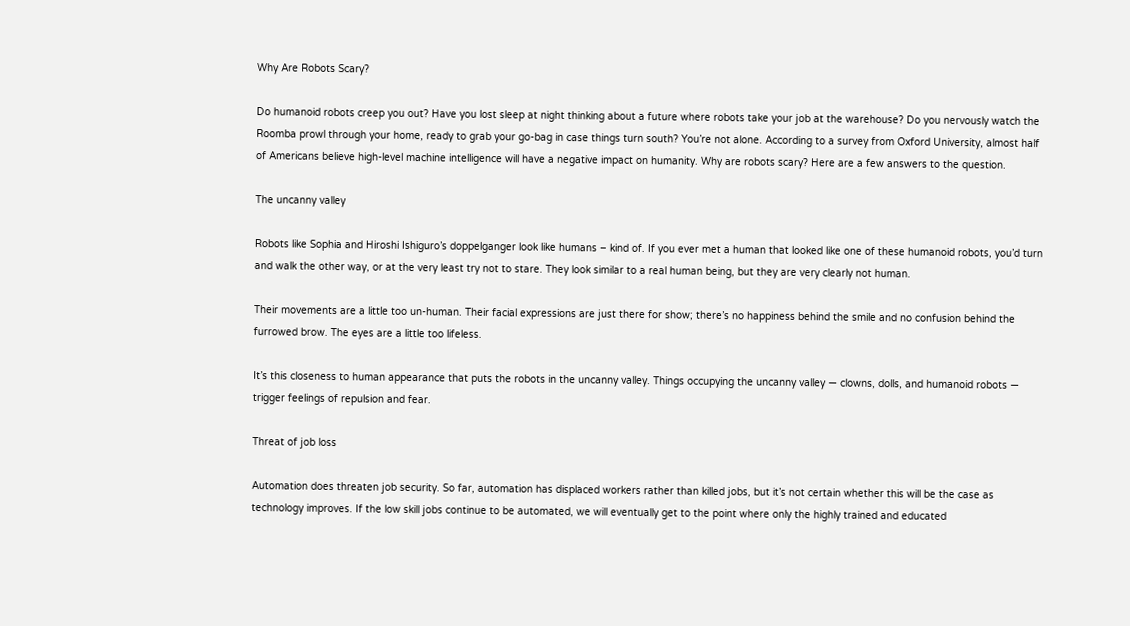Why Are Robots Scary?

Do humanoid robots creep you out? Have you lost sleep at night thinking about a future where robots take your job at the warehouse? Do you nervously watch the Roomba prowl through your home, ready to grab your go-bag in case things turn south? You’re not alone. According to a survey from Oxford University, almost half of Americans believe high-level machine intelligence will have a negative impact on humanity. Why are robots scary? Here are a few answers to the question.

The uncanny valley

Robots like Sophia and Hiroshi Ishiguro’s doppelganger look like humans – kind of. If you ever met a human that looked like one of these humanoid robots, you’d turn and walk the other way, or at the very least try not to stare. They look similar to a real human being, but they are very clearly not human.

Their movements are a little too un-human. Their facial expressions are just there for show; there’s no happiness behind the smile and no confusion behind the furrowed brow. The eyes are a little too lifeless.

It’s this closeness to human appearance that puts the robots in the uncanny valley. Things occupying the uncanny valley — clowns, dolls, and humanoid robots — trigger feelings of repulsion and fear.

Threat of job loss

Automation does threaten job security. So far, automation has displaced workers rather than killed jobs, but it’s not certain whether this will be the case as technology improves. If the low skill jobs continue to be automated, we will eventually get to the point where only the highly trained and educated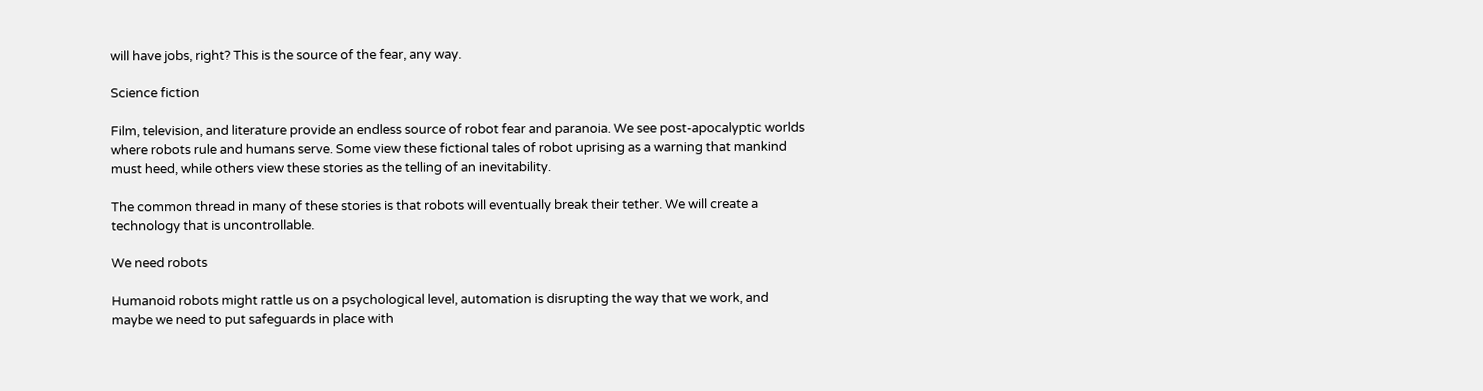will have jobs, right? This is the source of the fear, any way.

Science fiction

Film, television, and literature provide an endless source of robot fear and paranoia. We see post-apocalyptic worlds where robots rule and humans serve. Some view these fictional tales of robot uprising as a warning that mankind must heed, while others view these stories as the telling of an inevitability.

The common thread in many of these stories is that robots will eventually break their tether. We will create a technology that is uncontrollable.

We need robots

Humanoid robots might rattle us on a psychological level, automation is disrupting the way that we work, and maybe we need to put safeguards in place with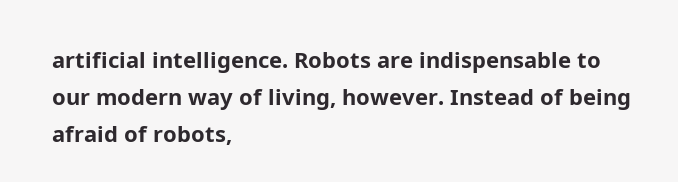artificial intelligence. Robots are indispensable to our modern way of living, however. Instead of being afraid of robots,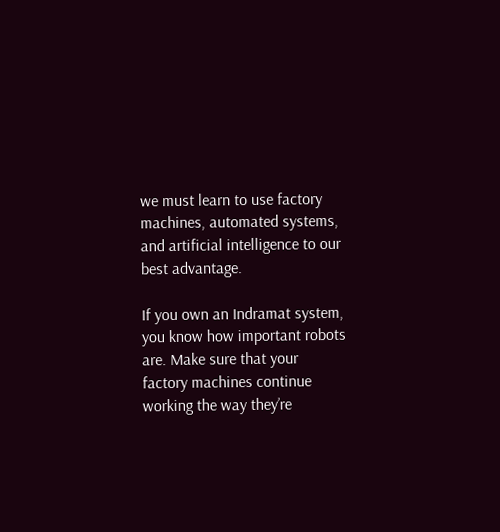we must learn to use factory machines, automated systems, and artificial intelligence to our best advantage.

If you own an Indramat system, you know how important robots are. Make sure that your factory machines continue working the way they’re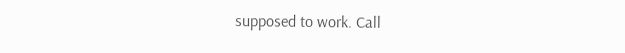supposed to work. Call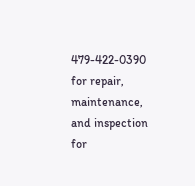479-422-0390 for repair, maintenance, and inspection for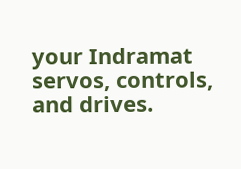your Indramat servos, controls, and drives.